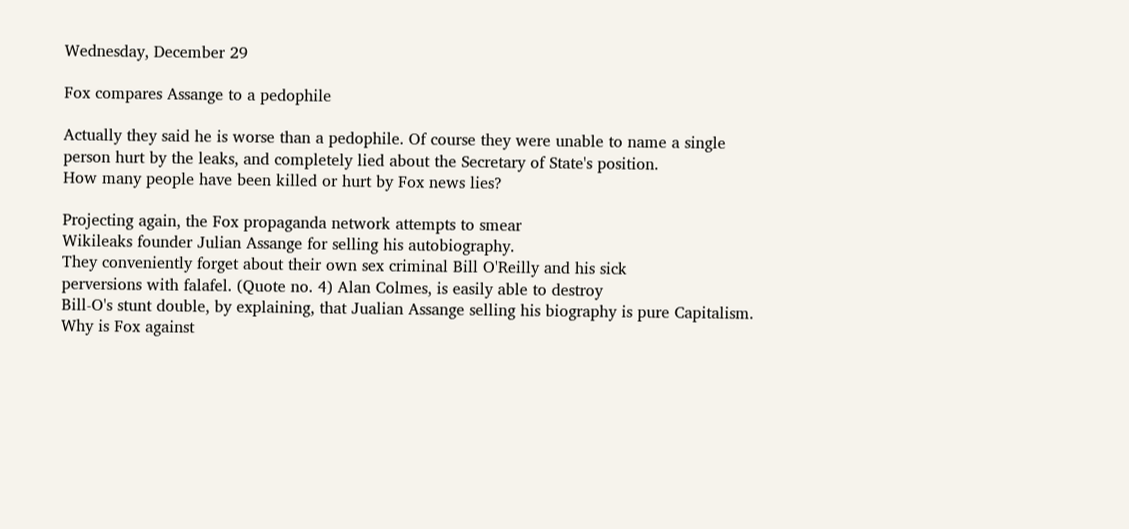Wednesday, December 29

Fox compares Assange to a pedophile

Actually they said he is worse than a pedophile. Of course they were unable to name a single person hurt by the leaks, and completely lied about the Secretary of State's position.
How many people have been killed or hurt by Fox news lies?

Projecting again, the Fox propaganda network attempts to smear
Wikileaks founder Julian Assange for selling his autobiography.
They conveniently forget about their own sex criminal Bill O'Reilly and his sick
perversions with falafel. (Quote no. 4) Alan Colmes, is easily able to destroy
Bill-O's stunt double, by explaining, that Jualian Assange selling his biography is pure Capitalism.
Why is Fox against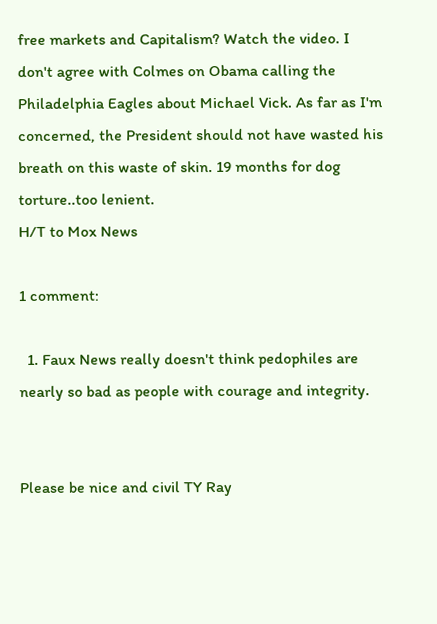free markets and Capitalism? Watch the video. I don't agree with Colmes on Obama calling the Philadelphia Eagles about Michael Vick. As far as I'm concerned, the President should not have wasted his breath on this waste of skin. 19 months for dog torture..too lenient.
H/T to Mox News

1 comment:

  1. Faux News really doesn't think pedophiles are nearly so bad as people with courage and integrity.


Please be nice and civil TY Ray